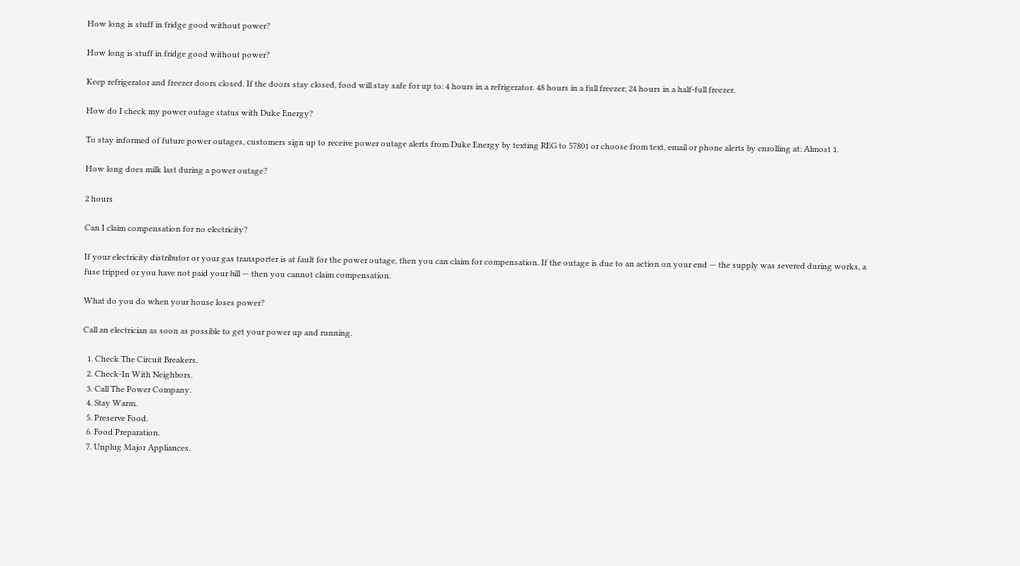How long is stuff in fridge good without power?

How long is stuff in fridge good without power?

Keep refrigerator and freezer doors closed. If the doors stay closed, food will stay safe for up to: 4 hours in a refrigerator. 48 hours in a full freezer; 24 hours in a half-full freezer.

How do I check my power outage status with Duke Energy?

To stay informed of future power outages, customers sign up to receive power outage alerts from Duke Energy by texting REG to 57801 or choose from text, email or phone alerts by enrolling at: Almost 1.

How long does milk last during a power outage?

2 hours

Can I claim compensation for no electricity?

If your electricity distributor or your gas transporter is at fault for the power outage, then you can claim for compensation. If the outage is due to an action on your end — the supply was severed during works, a fuse tripped or you have not paid your bill — then you cannot claim compensation.

What do you do when your house loses power?

Call an electrician as soon as possible to get your power up and running.

  1. Check The Circuit Breakers.
  2. Check-In With Neighbors.
  3. Call The Power Company.
  4. Stay Warm.
  5. Preserve Food.
  6. Food Preparation.
  7. Unplug Major Appliances.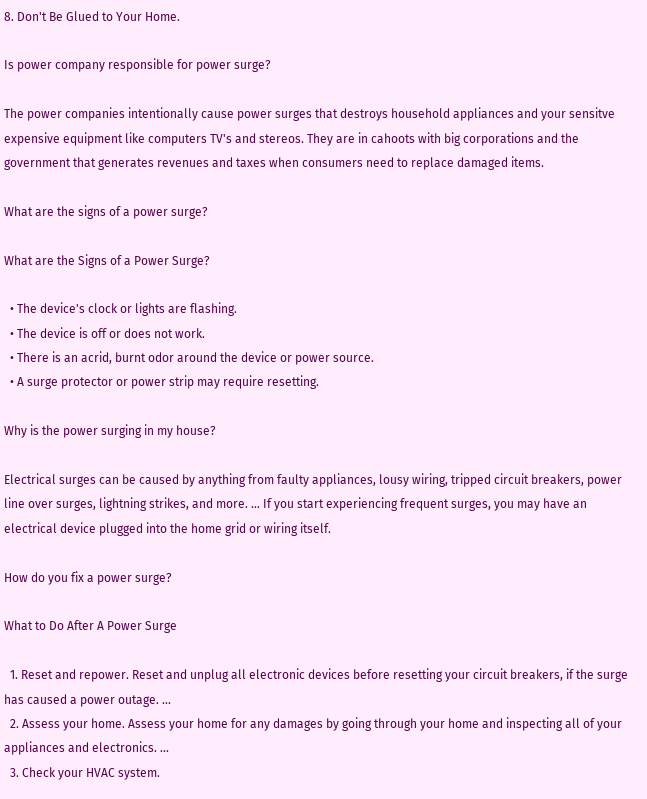8. Don't Be Glued to Your Home.

Is power company responsible for power surge?

The power companies intentionally cause power surges that destroys household appliances and your sensitve expensive equipment like computers TV's and stereos. They are in cahoots with big corporations and the government that generates revenues and taxes when consumers need to replace damaged items.

What are the signs of a power surge?

What are the Signs of a Power Surge?

  • The device's clock or lights are flashing.
  • The device is off or does not work.
  • There is an acrid, burnt odor around the device or power source.
  • A surge protector or power strip may require resetting.

Why is the power surging in my house?

Electrical surges can be caused by anything from faulty appliances, lousy wiring, tripped circuit breakers, power line over surges, lightning strikes, and more. ... If you start experiencing frequent surges, you may have an electrical device plugged into the home grid or wiring itself.

How do you fix a power surge?

What to Do After A Power Surge

  1. Reset and repower. Reset and unplug all electronic devices before resetting your circuit breakers, if the surge has caused a power outage. ...
  2. Assess your home. Assess your home for any damages by going through your home and inspecting all of your appliances and electronics. ...
  3. Check your HVAC system.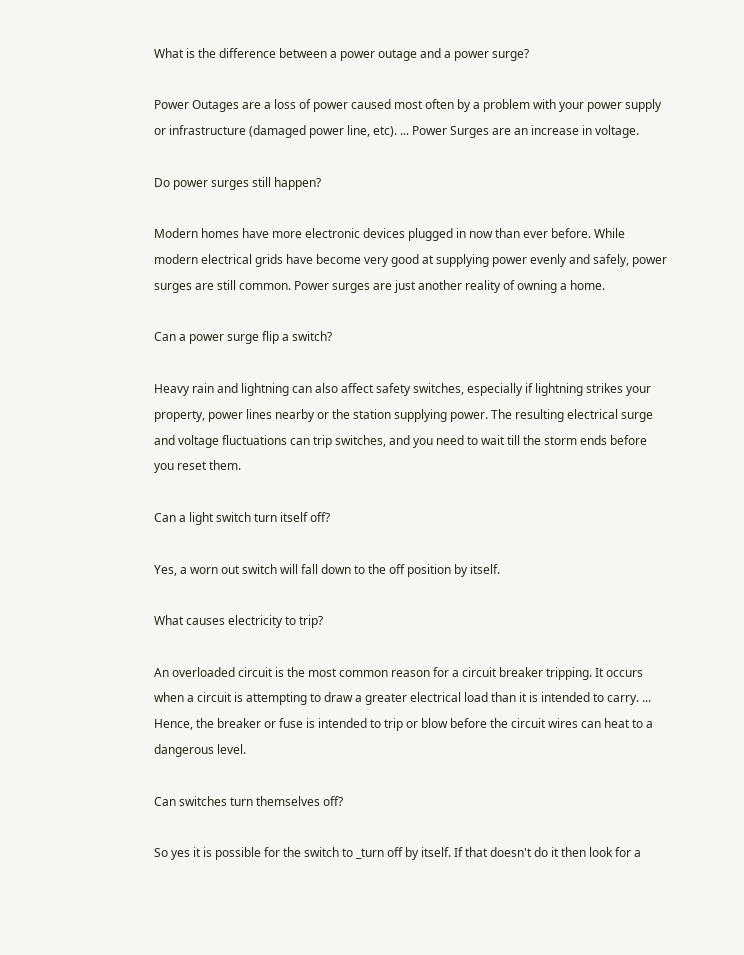What is the difference between a power outage and a power surge?

Power Outages are a loss of power caused most often by a problem with your power supply or infrastructure (damaged power line, etc). ... Power Surges are an increase in voltage.

Do power surges still happen?

Modern homes have more electronic devices plugged in now than ever before. While modern electrical grids have become very good at supplying power evenly and safely, power surges are still common. Power surges are just another reality of owning a home.

Can a power surge flip a switch?

Heavy rain and lightning can also affect safety switches, especially if lightning strikes your property, power lines nearby or the station supplying power. The resulting electrical surge and voltage fluctuations can trip switches, and you need to wait till the storm ends before you reset them.

Can a light switch turn itself off?

Yes, a worn out switch will fall down to the off position by itself.

What causes electricity to trip?

An overloaded circuit is the most common reason for a circuit breaker tripping. It occurs when a circuit is attempting to draw a greater electrical load than it is intended to carry. ... Hence, the breaker or fuse is intended to trip or blow before the circuit wires can heat to a dangerous level.

Can switches turn themselves off?

So yes it is possible for the switch to _turn off by itself. If that doesn't do it then look for a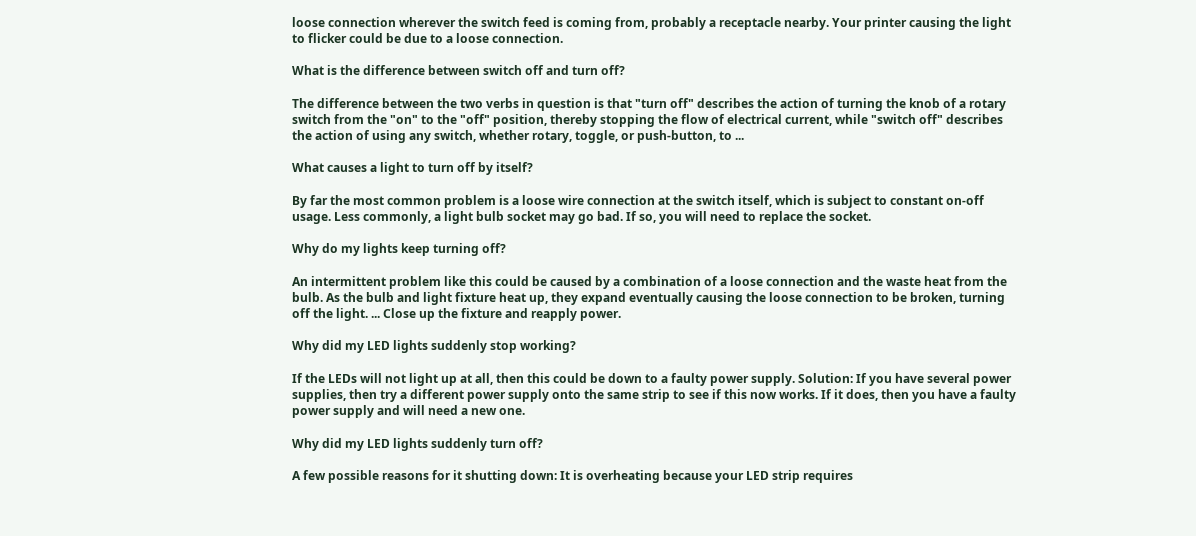loose connection wherever the switch feed is coming from, probably a receptacle nearby. Your printer causing the light to flicker could be due to a loose connection.

What is the difference between switch off and turn off?

The difference between the two verbs in question is that "turn off" describes the action of turning the knob of a rotary switch from the "on" to the "off" position, thereby stopping the flow of electrical current, while "switch off" describes the action of using any switch, whether rotary, toggle, or push-button, to ...

What causes a light to turn off by itself?

By far the most common problem is a loose wire connection at the switch itself, which is subject to constant on-off usage. Less commonly, a light bulb socket may go bad. If so, you will need to replace the socket.

Why do my lights keep turning off?

An intermittent problem like this could be caused by a combination of a loose connection and the waste heat from the bulb. As the bulb and light fixture heat up, they expand eventually causing the loose connection to be broken, turning off the light. ... Close up the fixture and reapply power.

Why did my LED lights suddenly stop working?

If the LEDs will not light up at all, then this could be down to a faulty power supply. Solution: If you have several power supplies, then try a different power supply onto the same strip to see if this now works. If it does, then you have a faulty power supply and will need a new one.

Why did my LED lights suddenly turn off?

A few possible reasons for it shutting down: It is overheating because your LED strip requires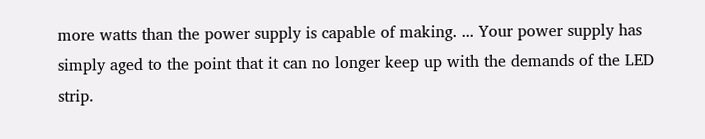more watts than the power supply is capable of making. ... Your power supply has simply aged to the point that it can no longer keep up with the demands of the LED strip.